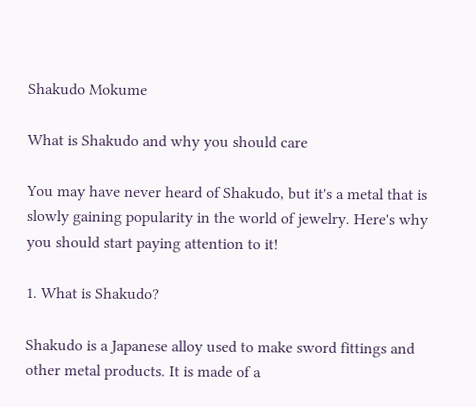Shakudo Mokume

What is Shakudo and why you should care

You may have never heard of Shakudo, but it's a metal that is slowly gaining popularity in the world of jewelry. Here's why you should start paying attention to it!

1. What is Shakudo?

Shakudo is a Japanese alloy used to make sword fittings and other metal products. It is made of a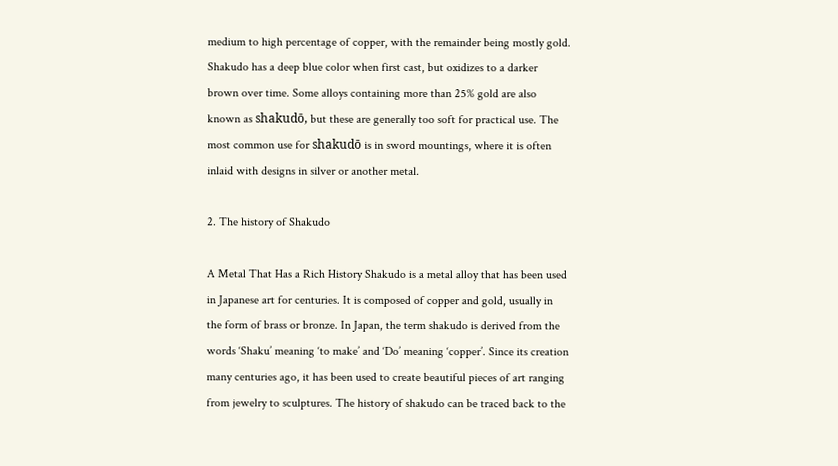medium to high percentage of copper, with the remainder being mostly gold. Shakudo has a deep blue color when first cast, but oxidizes to a darker brown over time. Some alloys containing more than 25% gold are also known as shakudō, but these are generally too soft for practical use. The most common use for shakudō is in sword mountings, where it is often inlaid with designs in silver or another metal.

2. The history of Shakudo

A Metal That Has a Rich History Shakudo is a metal alloy that has been used in Japanese art for centuries. It is composed of copper and gold, usually in the form of brass or bronze. In Japan, the term shakudo is derived from the words ‘Shaku’ meaning ‘to make’ and ‘Do’ meaning ‘copper’. Since its creation many centuries ago, it has been used to create beautiful pieces of art ranging from jewelry to sculptures. The history of shakudo can be traced back to the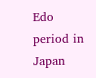Edo period in Japan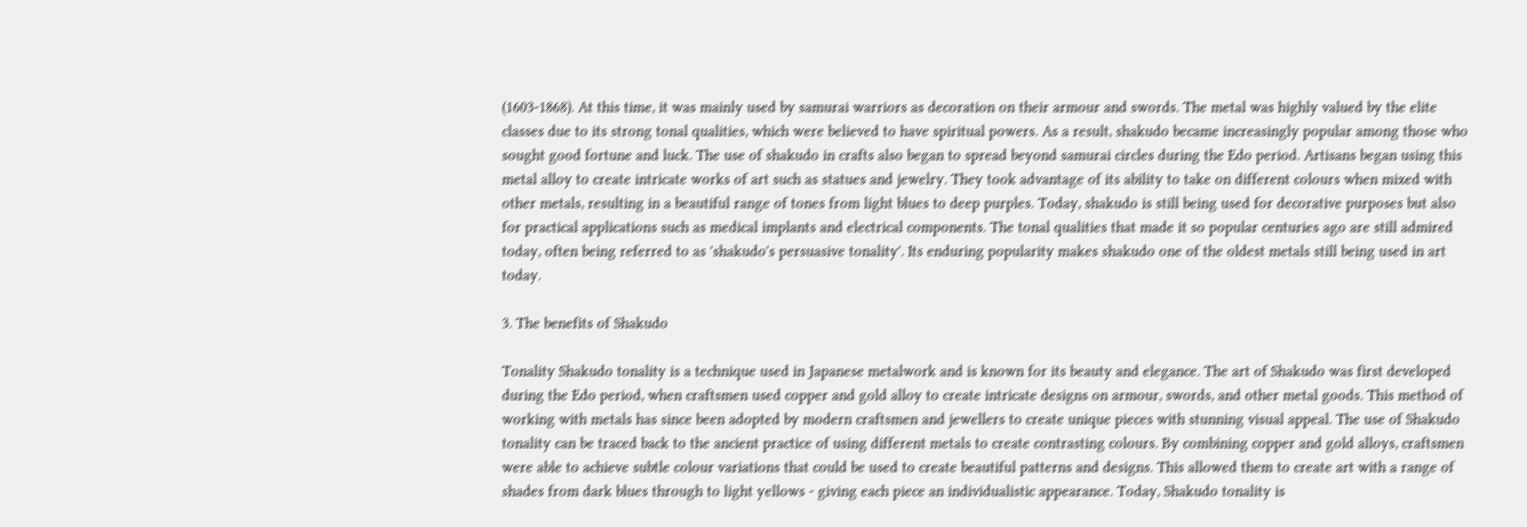(1603-1868). At this time, it was mainly used by samurai warriors as decoration on their armour and swords. The metal was highly valued by the elite classes due to its strong tonal qualities, which were believed to have spiritual powers. As a result, shakudo became increasingly popular among those who sought good fortune and luck. The use of shakudo in crafts also began to spread beyond samurai circles during the Edo period. Artisans began using this metal alloy to create intricate works of art such as statues and jewelry. They took advantage of its ability to take on different colours when mixed with other metals, resulting in a beautiful range of tones from light blues to deep purples. Today, shakudo is still being used for decorative purposes but also for practical applications such as medical implants and electrical components. The tonal qualities that made it so popular centuries ago are still admired today, often being referred to as 'shakudo's persuasive tonality'. Its enduring popularity makes shakudo one of the oldest metals still being used in art today.

3. The benefits of Shakudo

Tonality Shakudo tonality is a technique used in Japanese metalwork and is known for its beauty and elegance. The art of Shakudo was first developed during the Edo period, when craftsmen used copper and gold alloy to create intricate designs on armour, swords, and other metal goods. This method of working with metals has since been adopted by modern craftsmen and jewellers to create unique pieces with stunning visual appeal. The use of Shakudo tonality can be traced back to the ancient practice of using different metals to create contrasting colours. By combining copper and gold alloys, craftsmen were able to achieve subtle colour variations that could be used to create beautiful patterns and designs. This allowed them to create art with a range of shades from dark blues through to light yellows - giving each piece an individualistic appearance. Today, Shakudo tonality is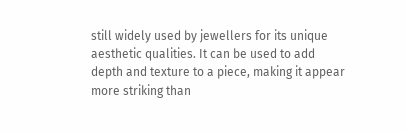still widely used by jewellers for its unique aesthetic qualities. It can be used to add depth and texture to a piece, making it appear more striking than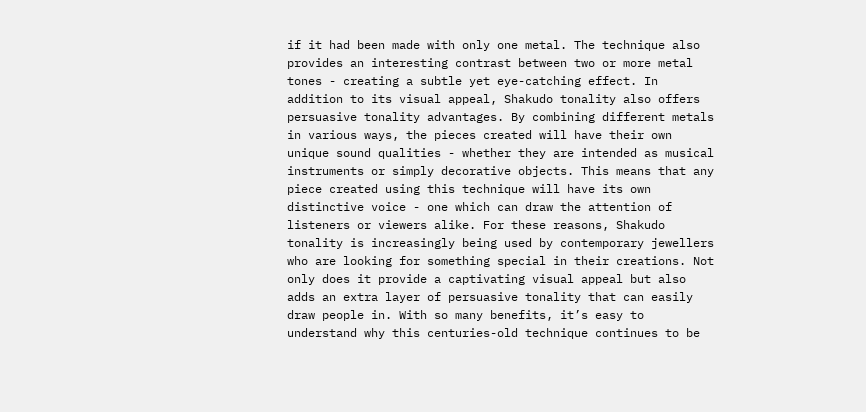if it had been made with only one metal. The technique also provides an interesting contrast between two or more metal tones - creating a subtle yet eye-catching effect. In addition to its visual appeal, Shakudo tonality also offers persuasive tonality advantages. By combining different metals in various ways, the pieces created will have their own unique sound qualities - whether they are intended as musical instruments or simply decorative objects. This means that any piece created using this technique will have its own distinctive voice - one which can draw the attention of listeners or viewers alike. For these reasons, Shakudo tonality is increasingly being used by contemporary jewellers who are looking for something special in their creations. Not only does it provide a captivating visual appeal but also adds an extra layer of persuasive tonality that can easily draw people in. With so many benefits, it’s easy to understand why this centuries-old technique continues to be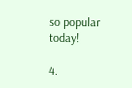so popular today!

4.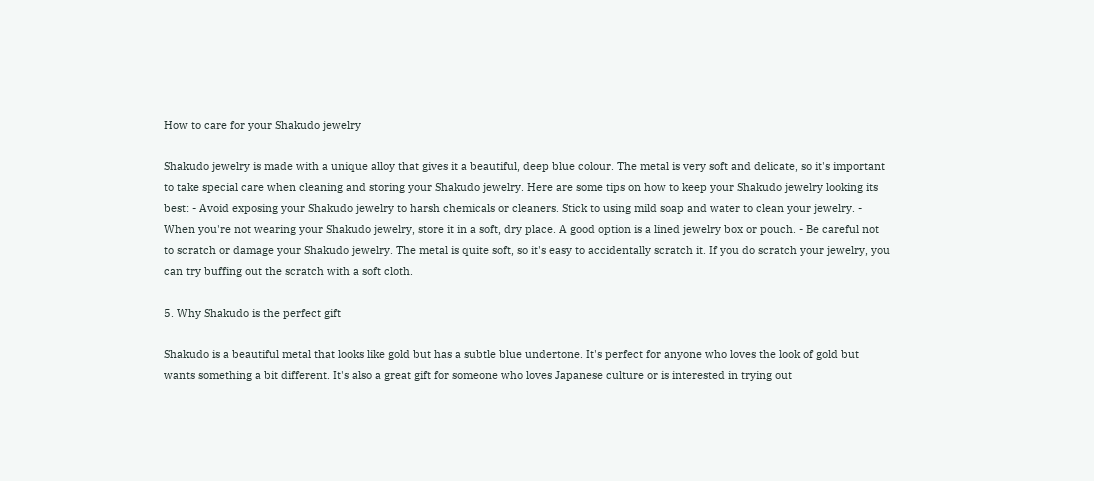How to care for your Shakudo jewelry

Shakudo jewelry is made with a unique alloy that gives it a beautiful, deep blue colour. The metal is very soft and delicate, so it's important to take special care when cleaning and storing your Shakudo jewelry. Here are some tips on how to keep your Shakudo jewelry looking its best: - Avoid exposing your Shakudo jewelry to harsh chemicals or cleaners. Stick to using mild soap and water to clean your jewelry. - When you're not wearing your Shakudo jewelry, store it in a soft, dry place. A good option is a lined jewelry box or pouch. - Be careful not to scratch or damage your Shakudo jewelry. The metal is quite soft, so it's easy to accidentally scratch it. If you do scratch your jewelry, you can try buffing out the scratch with a soft cloth.

5. Why Shakudo is the perfect gift

Shakudo is a beautiful metal that looks like gold but has a subtle blue undertone. It's perfect for anyone who loves the look of gold but wants something a bit different. It's also a great gift for someone who loves Japanese culture or is interested in trying out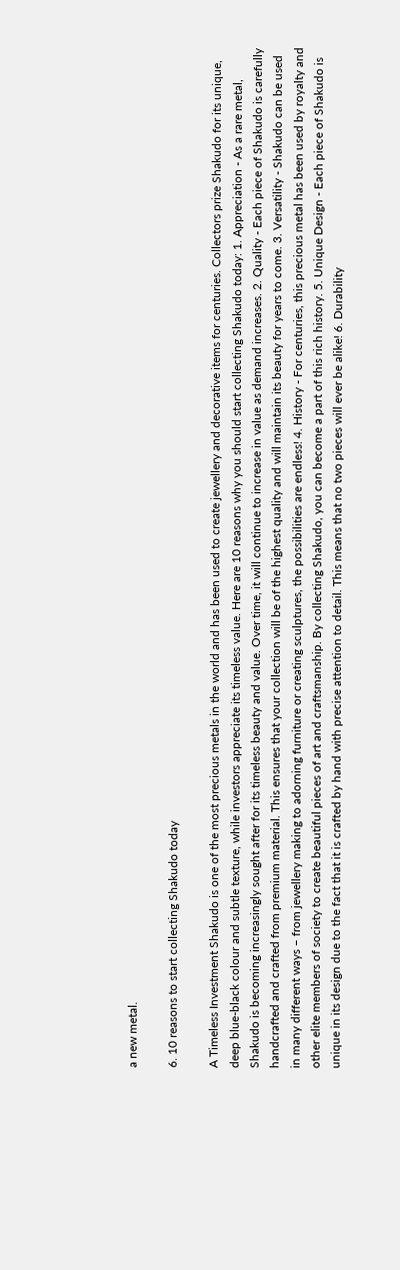a new metal.

6. 10 reasons to start collecting Shakudo today

A Timeless Investment Shakudo is one of the most precious metals in the world and has been used to create jewellery and decorative items for centuries. Collectors prize Shakudo for its unique, deep blue-black colour and subtle texture, while investors appreciate its timeless value. Here are 10 reasons why you should start collecting Shakudo today: 1. Appreciation - As a rare metal, Shakudo is becoming increasingly sought after for its timeless beauty and value. Over time, it will continue to increase in value as demand increases. 2. Quality - Each piece of Shakudo is carefully handcrafted and crafted from premium material. This ensures that your collection will be of the highest quality and will maintain its beauty for years to come. 3. Versatility - Shakudo can be used in many different ways – from jewellery making to adorning furniture or creating sculptures, the possibilities are endless! 4. History - For centuries, this precious metal has been used by royalty and other elite members of society to create beautiful pieces of art and craftsmanship. By collecting Shakudo, you can become a part of this rich history. 5. Unique Design - Each piece of Shakudo is unique in its design due to the fact that it is crafted by hand with precise attention to detail. This means that no two pieces will ever be alike! 6. Durability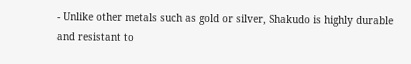- Unlike other metals such as gold or silver, Shakudo is highly durable and resistant to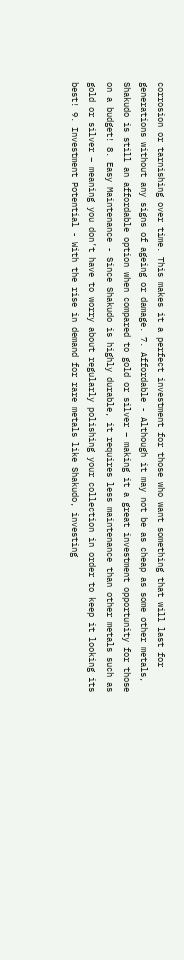corrosion or tarnishing over time. This makes it a perfect investment for those who want something that will last for generations without any signs of ageing or damage. 7. Affordable - Although it may not be as cheap as some other metals, Shakudo is still an affordable option when compared to gold or silver – making it a great investment opportunity for those on a budget! 8. Easy Maintenance - Since Shakudo is highly durable, it requires less maintenance than other metals such as gold or silver – meaning you don’t have to worry about regularly polishing your collection in order to keep it looking its best! 9. Investment Potential - With the rise in demand for rare metals like Shakudo, investing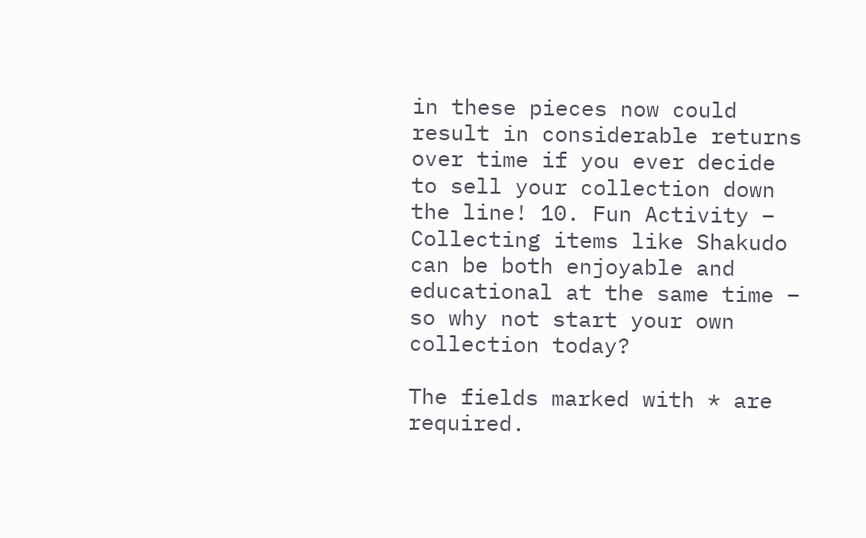in these pieces now could result in considerable returns over time if you ever decide to sell your collection down the line! 10. Fun Activity – Collecting items like Shakudo can be both enjoyable and educational at the same time – so why not start your own collection today?

The fields marked with * are required.